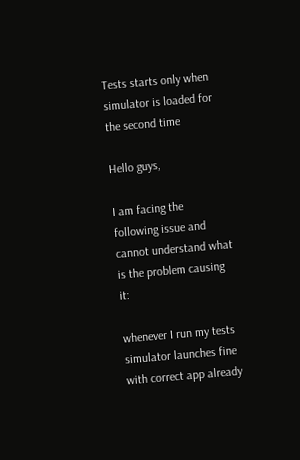Tests starts only when simulator is loaded for the second time

Hello guys,

I am facing the following issue and cannot understand what is the problem causing it:

whenever I run my tests simulator launches fine with correct app already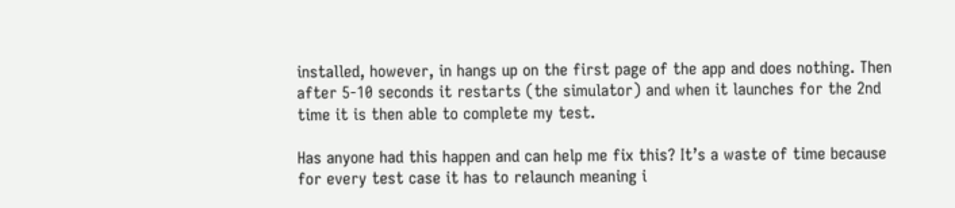installed, however, in hangs up on the first page of the app and does nothing. Then after 5-10 seconds it restarts (the simulator) and when it launches for the 2nd time it is then able to complete my test.

Has anyone had this happen and can help me fix this? It’s a waste of time because for every test case it has to relaunch meaning i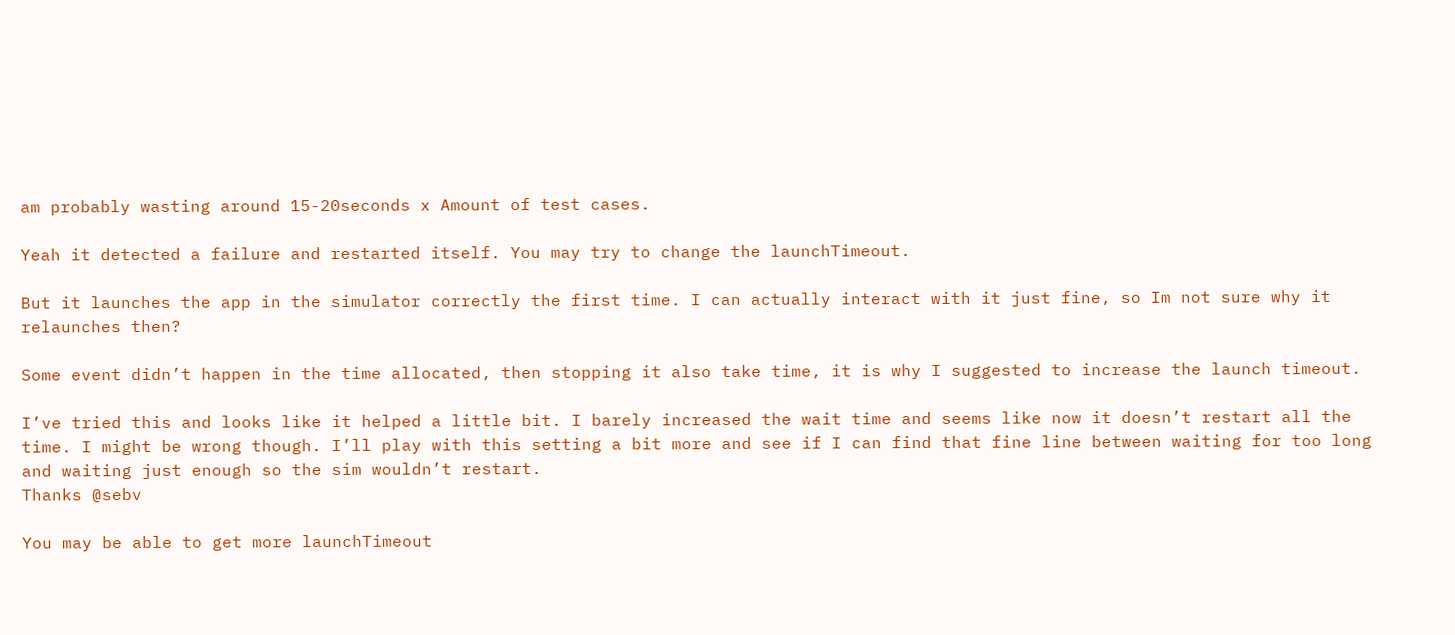am probably wasting around 15-20seconds x Amount of test cases.

Yeah it detected a failure and restarted itself. You may try to change the launchTimeout.

But it launches the app in the simulator correctly the first time. I can actually interact with it just fine, so Im not sure why it relaunches then?

Some event didn’t happen in the time allocated, then stopping it also take time, it is why I suggested to increase the launch timeout.

I’ve tried this and looks like it helped a little bit. I barely increased the wait time and seems like now it doesn’t restart all the time. I might be wrong though. I’ll play with this setting a bit more and see if I can find that fine line between waiting for too long and waiting just enough so the sim wouldn’t restart.
Thanks @sebv

You may be able to get more launchTimeout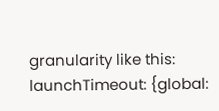granularity like this:
launchTimeout: {global: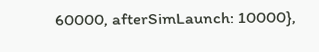60000, afterSimLaunch: 10000},